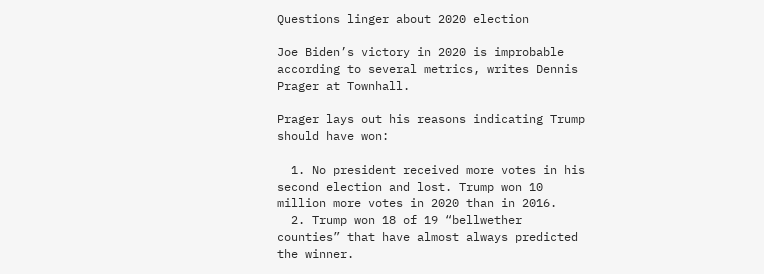Questions linger about 2020 election

Joe Biden’s victory in 2020 is improbable according to several metrics, writes Dennis Prager at Townhall.

Prager lays out his reasons indicating Trump should have won:

  1. No president received more votes in his second election and lost. Trump won 10 million more votes in 2020 than in 2016.
  2. Trump won 18 of 19 “bellwether counties” that have almost always predicted the winner.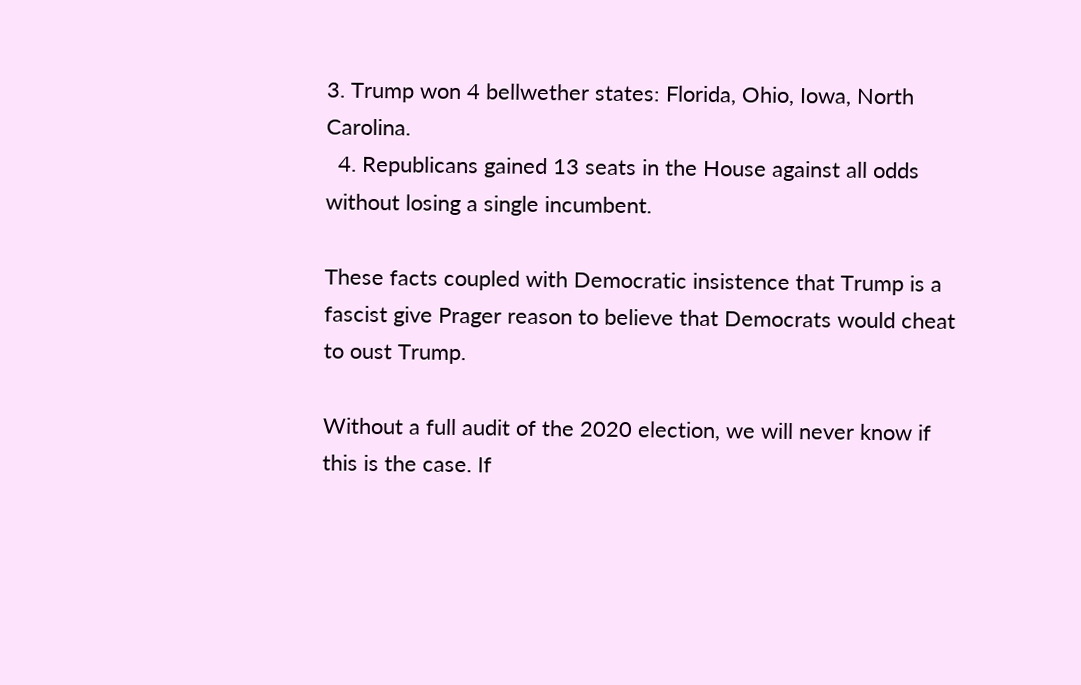3. Trump won 4 bellwether states: Florida, Ohio, Iowa, North Carolina.
  4. Republicans gained 13 seats in the House against all odds without losing a single incumbent.

These facts coupled with Democratic insistence that Trump is a fascist give Prager reason to believe that Democrats would cheat to oust Trump.

Without a full audit of the 2020 election, we will never know if this is the case. If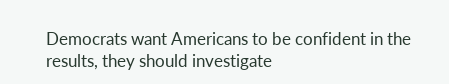Democrats want Americans to be confident in the results, they should investigate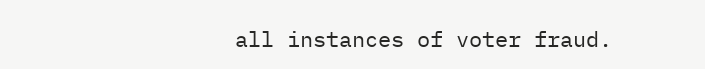all instances of voter fraud.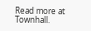Read more at Townhall.